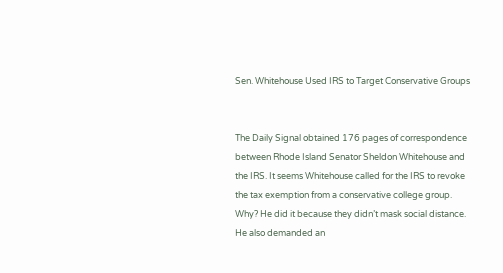Sen. Whitehouse Used IRS to Target Conservative Groups


The Daily Signal obtained 176 pages of correspondence between Rhode Island Senator Sheldon Whitehouse and the IRS. It seems Whitehouse called for the IRS to revoke the tax exemption from a conservative college group. Why? He did it because they didn’t mask social distance. He also demanded an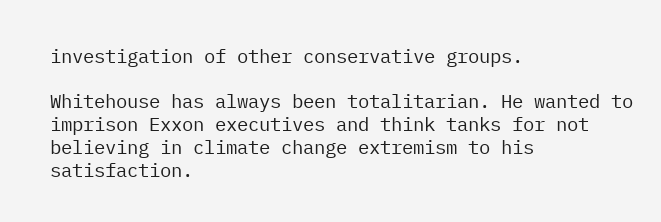investigation of other conservative groups.

Whitehouse has always been totalitarian. He wanted to imprison Exxon executives and think tanks for not believing in climate change extremism to his satisfaction.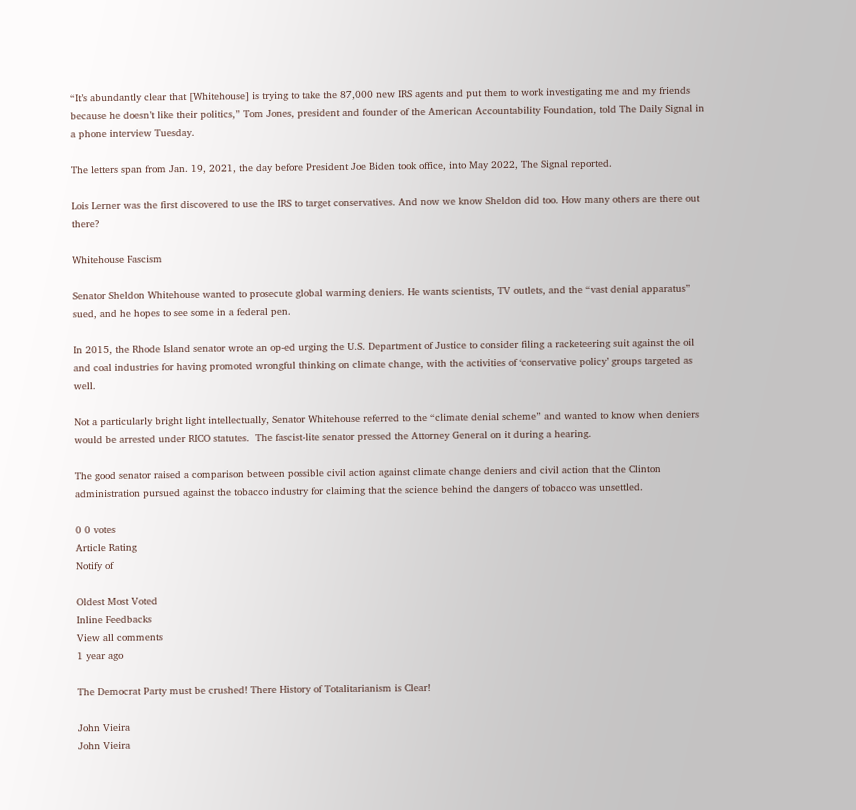“It’s abundantly clear that [Whitehouse] is trying to take the 87,000 new IRS agents and put them to work investigating me and my friends because he doesn’t like their politics,” Tom Jones, president and founder of the American Accountability Foundation, told The Daily Signal in a phone interview Tuesday.

The letters span from Jan. 19, 2021, the day before President Joe Biden took office, into May 2022, The Signal reported.

Lois Lerner was the first discovered to use the IRS to target conservatives. And now we know Sheldon did too. How many others are there out there?

Whitehouse Fascism

Senator Sheldon Whitehouse wanted to prosecute global warming deniers. He wants scientists, TV outlets, and the “vast denial apparatus” sued, and he hopes to see some in a federal pen.

In 2015, the Rhode Island senator wrote an op-ed urging the U.S. Department of Justice to consider filing a racketeering suit against the oil and coal industries for having promoted wrongful thinking on climate change, with the activities of ‘conservative policy’ groups targeted as well.

Not a particularly bright light intellectually, Senator Whitehouse referred to the “climate denial scheme” and wanted to know when deniers would be arrested under RICO statutes.  The fascist-lite senator pressed the Attorney General on it during a hearing.

The good senator raised a comparison between possible civil action against climate change deniers and civil action that the Clinton administration pursued against the tobacco industry for claiming that the science behind the dangers of tobacco was unsettled.

0 0 votes
Article Rating
Notify of

Oldest Most Voted
Inline Feedbacks
View all comments
1 year ago

The Democrat Party must be crushed! There History of Totalitarianism is Clear!

John Vieira
John Vieira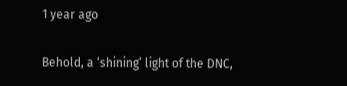1 year ago

Behold, a ‘shining’ light of the DNC,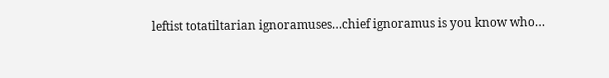leftist totatiltarian ignoramuses…chief ignoramus is you know who…